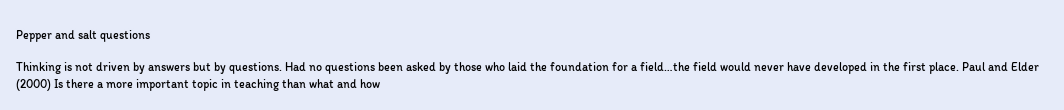Pepper and salt questions

Thinking is not driven by answers but by questions. Had no questions been asked by those who laid the foundation for a field…the field would never have developed in the first place. Paul and Elder (2000) Is there a more important topic in teaching than what and how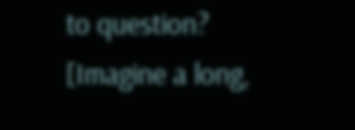to question? [Imagine a long,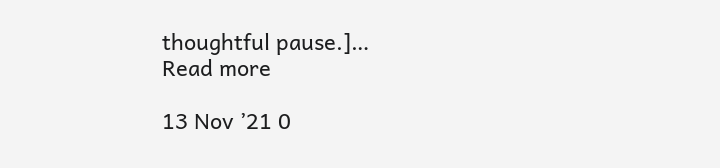thoughtful pause.]…
Read more

13 Nov ’21 0